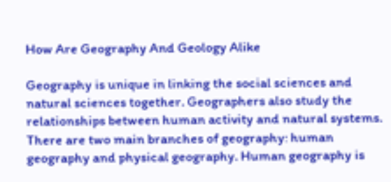How Are Geography And Geology Alike

Geography is unique in linking the social sciences and natural sciences together. Geographers also study the relationships between human activity and natural systems. There are two main branches of geography: human geography and physical geography. Human geography is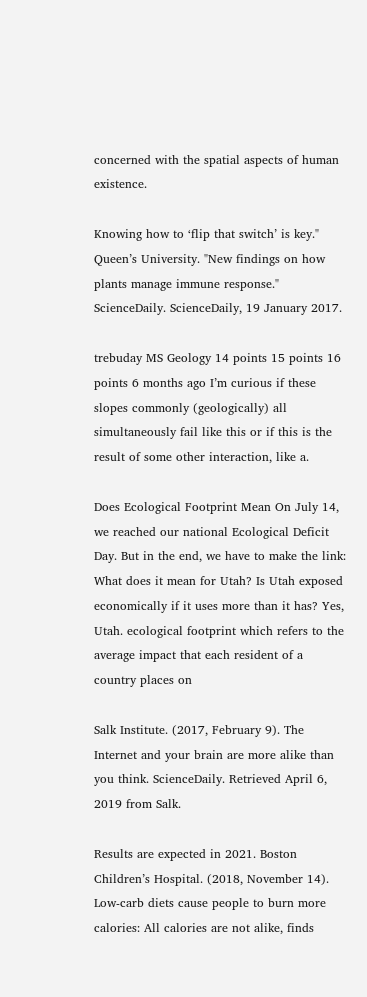concerned with the spatial aspects of human existence.

Knowing how to ‘flip that switch’ is key." Queen’s University. "New findings on how plants manage immune response." ScienceDaily. ScienceDaily, 19 January 2017.

trebuday MS Geology 14 points 15 points 16 points 6 months ago I’m curious if these slopes commonly (geologically) all simultaneously fail like this or if this is the result of some other interaction, like a.

Does Ecological Footprint Mean On July 14, we reached our national Ecological Deficit Day. But in the end, we have to make the link: What does it mean for Utah? Is Utah exposed economically if it uses more than it has? Yes, Utah. ecological footprint which refers to the average impact that each resident of a country places on

Salk Institute. (2017, February 9). The Internet and your brain are more alike than you think. ScienceDaily. Retrieved April 6, 2019 from Salk.

Results are expected in 2021. Boston Children’s Hospital. (2018, November 14). Low-carb diets cause people to burn more calories: All calories are not alike, finds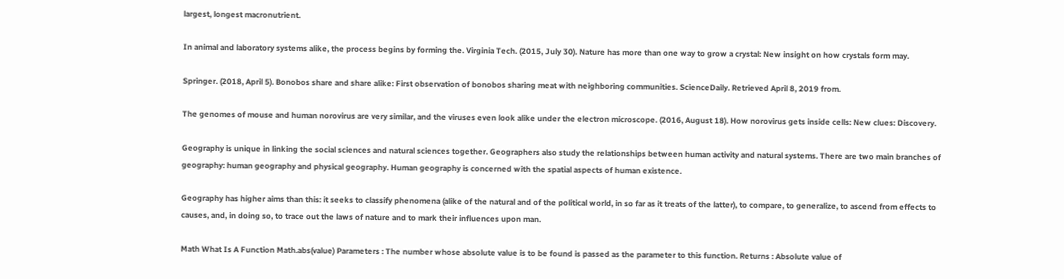largest, longest macronutrient.

In animal and laboratory systems alike, the process begins by forming the. Virginia Tech. (2015, July 30). Nature has more than one way to grow a crystal: New insight on how crystals form may.

Springer. (2018, April 5). Bonobos share and share alike: First observation of bonobos sharing meat with neighboring communities. ScienceDaily. Retrieved April 8, 2019 from.

The genomes of mouse and human norovirus are very similar, and the viruses even look alike under the electron microscope. (2016, August 18). How norovirus gets inside cells: New clues: Discovery.

Geography is unique in linking the social sciences and natural sciences together. Geographers also study the relationships between human activity and natural systems. There are two main branches of geography: human geography and physical geography. Human geography is concerned with the spatial aspects of human existence.

Geography has higher aims than this: it seeks to classify phenomena (alike of the natural and of the political world, in so far as it treats of the latter), to compare, to generalize, to ascend from effects to causes, and, in doing so, to trace out the laws of nature and to mark their influences upon man.

Math What Is A Function Math.abs(value) Parameters : The number whose absolute value is to be found is passed as the parameter to this function. Returns : Absolute value of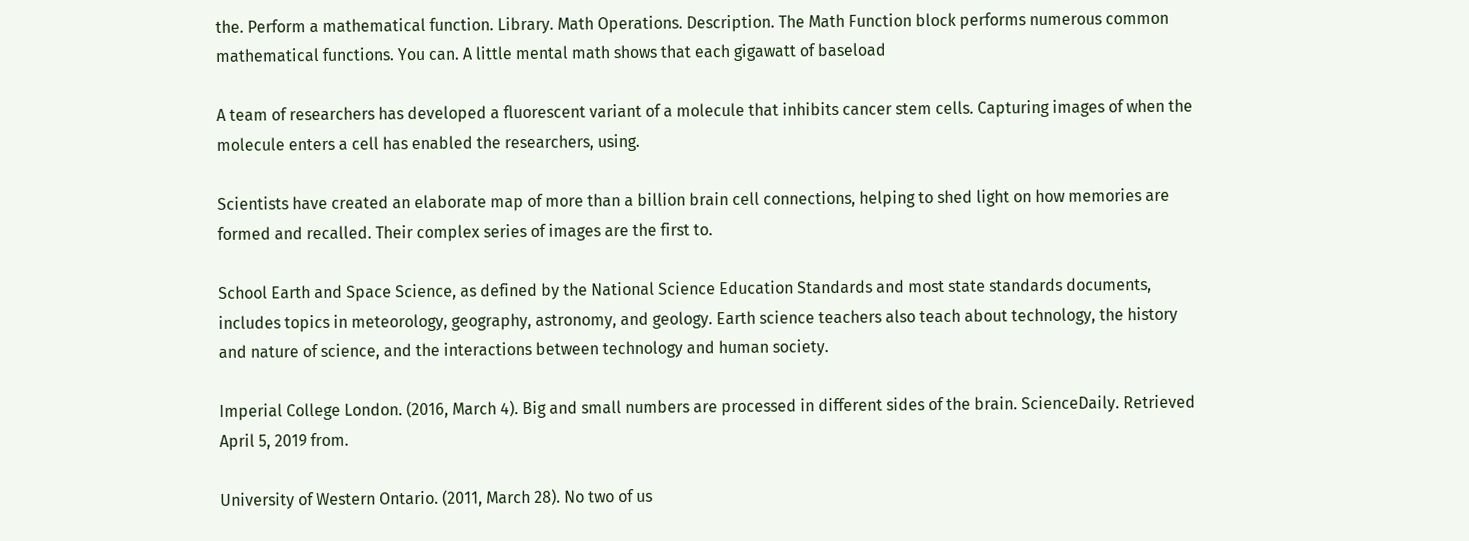the. Perform a mathematical function. Library. Math Operations. Description. The Math Function block performs numerous common mathematical functions. You can. A little mental math shows that each gigawatt of baseload

A team of researchers has developed a fluorescent variant of a molecule that inhibits cancer stem cells. Capturing images of when the molecule enters a cell has enabled the researchers, using.

Scientists have created an elaborate map of more than a billion brain cell connections, helping to shed light on how memories are formed and recalled. Their complex series of images are the first to.

School Earth and Space Science, as defined by the National Science Education Standards and most state standards documents, includes topics in meteorology, geography, astronomy, and geology. Earth science teachers also teach about technology, the history and nature of science, and the interactions between technology and human society.

Imperial College London. (2016, March 4). Big and small numbers are processed in different sides of the brain. ScienceDaily. Retrieved April 5, 2019 from.

University of Western Ontario. (2011, March 28). No two of us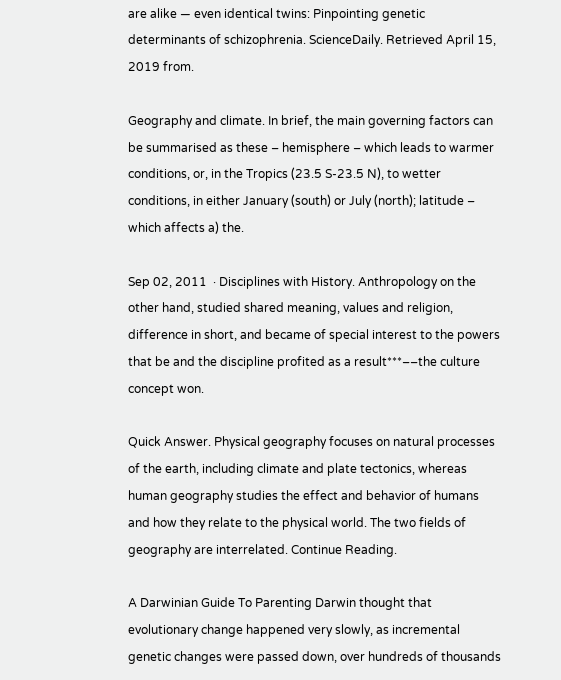are alike — even identical twins: Pinpointing genetic determinants of schizophrenia. ScienceDaily. Retrieved April 15, 2019 from.

Geography and climate. In brief, the main governing factors can be summarised as these – hemisphere – which leads to warmer conditions, or, in the Tropics (23.5 S-23.5 N), to wetter conditions, in either January (south) or July (north); latitude – which affects a) the.

Sep 02, 2011  · Disciplines with History. Anthropology on the other hand, studied shared meaning, values and religion, difference in short, and became of special interest to the powers that be and the discipline profited as a result***––the culture concept won.

Quick Answer. Physical geography focuses on natural processes of the earth, including climate and plate tectonics, whereas human geography studies the effect and behavior of humans and how they relate to the physical world. The two fields of geography are interrelated. Continue Reading.

A Darwinian Guide To Parenting Darwin thought that evolutionary change happened very slowly, as incremental genetic changes were passed down, over hundreds of thousands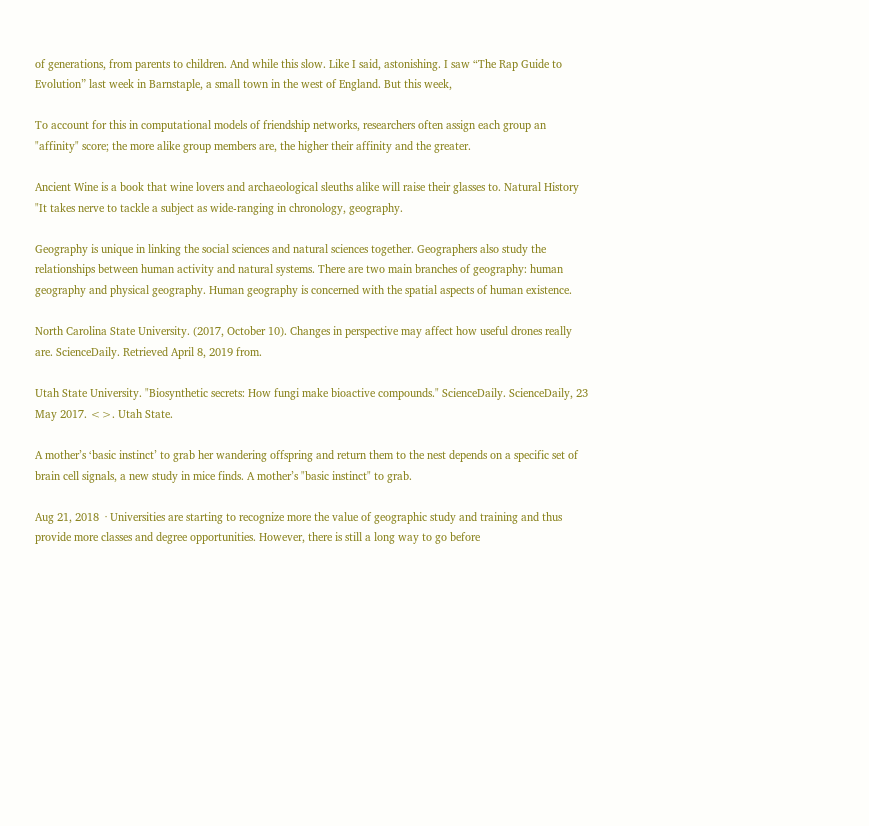of generations, from parents to children. And while this slow. Like I said, astonishing. I saw “The Rap Guide to Evolution” last week in Barnstaple, a small town in the west of England. But this week,

To account for this in computational models of friendship networks, researchers often assign each group an "affinity" score; the more alike group members are, the higher their affinity and the greater.

Ancient Wine is a book that wine lovers and archaeological sleuths alike will raise their glasses to. Natural History "It takes nerve to tackle a subject as wide-ranging in chronology, geography.

Geography is unique in linking the social sciences and natural sciences together. Geographers also study the relationships between human activity and natural systems. There are two main branches of geography: human geography and physical geography. Human geography is concerned with the spatial aspects of human existence.

North Carolina State University. (2017, October 10). Changes in perspective may affect how useful drones really are. ScienceDaily. Retrieved April 8, 2019 from.

Utah State University. "Biosynthetic secrets: How fungi make bioactive compounds." ScienceDaily. ScienceDaily, 23 May 2017. <>. Utah State.

A mother’s ‘basic instinct’ to grab her wandering offspring and return them to the nest depends on a specific set of brain cell signals, a new study in mice finds. A mother’s "basic instinct" to grab.

Aug 21, 2018  · Universities are starting to recognize more the value of geographic study and training and thus provide more classes and degree opportunities. However, there is still a long way to go before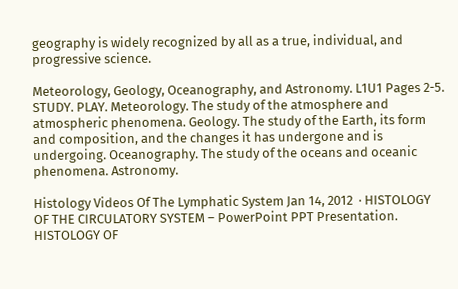geography is widely recognized by all as a true, individual, and progressive science.

Meteorology, Geology, Oceanography, and Astronomy. L1U1 Pages 2-5. STUDY. PLAY. Meteorology. The study of the atmosphere and atmospheric phenomena. Geology. The study of the Earth, its form and composition, and the changes it has undergone and is undergoing. Oceanography. The study of the oceans and oceanic phenomena. Astronomy.

Histology Videos Of The Lymphatic System Jan 14, 2012  · HISTOLOGY OF THE CIRCULATORY SYSTEM – PowerPoint PPT Presentation. HISTOLOGY OF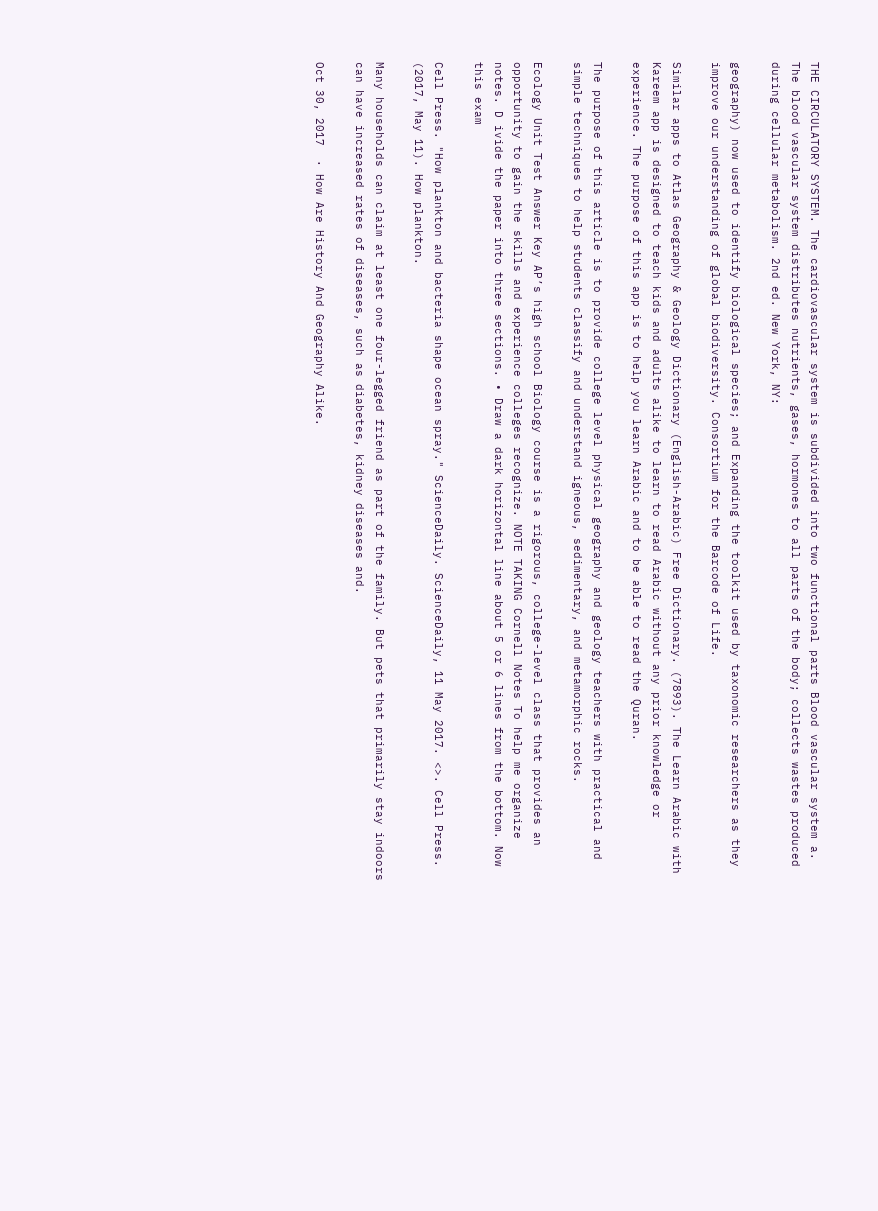THE CIRCULATORY SYSTEM. The cardiovascular system is subdivided into two functional parts Blood vascular system a. The blood vascular system distributes nutrients, gases, hormones to all parts of the body; collects wastes produced during cellular metabolism. 2nd ed. New York, NY:

geography) now used to identify biological species; and Expanding the toolkit used by taxonomic researchers as they improve our understanding of global biodiversity. Consortium for the Barcode of Life.

Similar apps to Atlas Geography & Geology Dictionary (English-Arabic) Free Dictionary. (7893). The Learn Arabic with Kareem app is designed to teach kids and adults alike to learn to read Arabic without any prior knowledge or experience. The purpose of this app is to help you learn Arabic and to be able to read the Quran.

The purpose of this article is to provide college level physical geography and geology teachers with practical and simple techniques to help students classify and understand igneous, sedimentary, and metamorphic rocks.

Ecology Unit Test Answer Key AP’s high school Biology course is a rigorous, college-level class that provides an opportunity to gain the skills and experience colleges recognize. NOTE TAKING Cornell Notes To help me organize notes. D ivide the paper into three sections. • Draw a dark horizontal line about 5 or 6 lines from the bottom. Now this exam

Cell Press. "How plankton and bacteria shape ocean spray." ScienceDaily. ScienceDaily, 11 May 2017. <>. Cell Press. (2017, May 11). How plankton.

Many households can claim at least one four-legged friend as part of the family. But pets that primarily stay indoors can have increased rates of diseases, such as diabetes, kidney diseases and.

Oct 30, 2017  · How Are History And Geography Alike.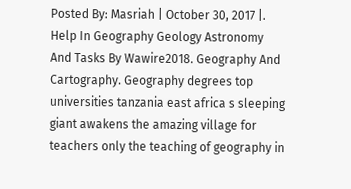Posted By: Masriah | October 30, 2017 |. Help In Geography Geology Astronomy And Tasks By Wawire2018. Geography And Cartography. Geography degrees top universities tanzania east africa s sleeping giant awakens the amazing village for teachers only the teaching of geography in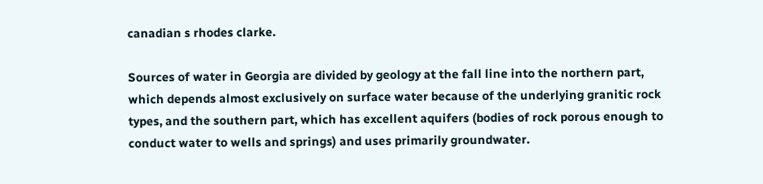canadian s rhodes clarke.

Sources of water in Georgia are divided by geology at the fall line into the northern part, which depends almost exclusively on surface water because of the underlying granitic rock types, and the southern part, which has excellent aquifers (bodies of rock porous enough to conduct water to wells and springs) and uses primarily groundwater.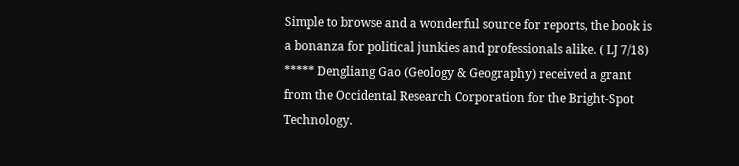Simple to browse and a wonderful source for reports, the book is a bonanza for political junkies and professionals alike. ( LJ 7/18) ***** Dengliang Gao (Geology & Geography) received a grant from the Occidental Research Corporation for the Bright-Spot Technology.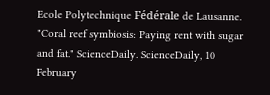Ecole Polytechnique Fédérale de Lausanne. "Coral reef symbiosis: Paying rent with sugar and fat." ScienceDaily. ScienceDaily, 10 February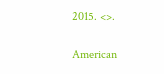2015. <>.

American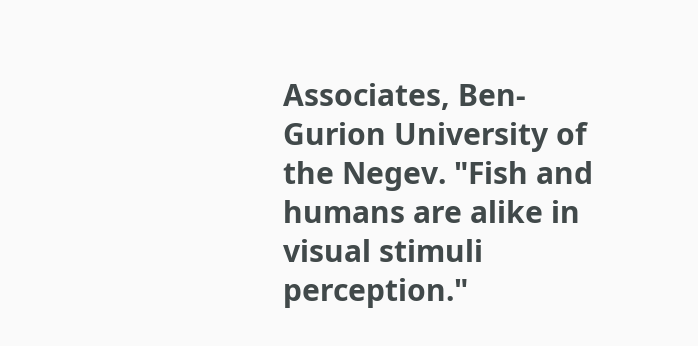Associates, Ben-Gurion University of the Negev. "Fish and humans are alike in visual stimuli perception."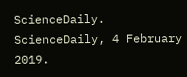ScienceDaily. ScienceDaily, 4 February 2019.